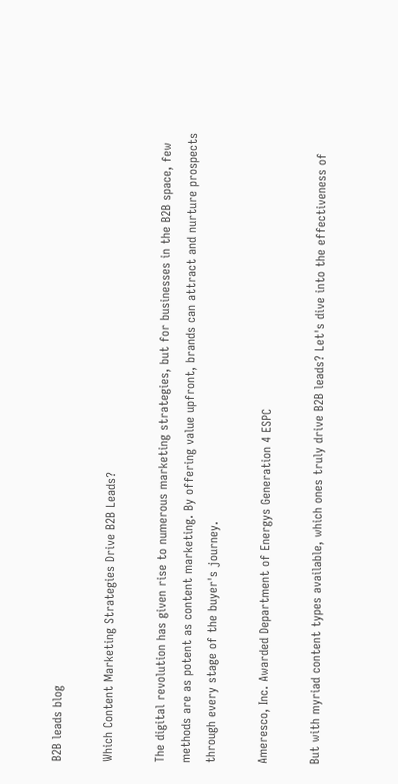B2B leads blog

Which Content Marketing Strategies Drive B2B Leads?

The digital revolution has given rise to numerous marketing strategies, but for businesses in the B2B space, few methods are as potent as content marketing. By offering value upfront, brands can attract and nurture prospects through every stage of the buyer's journey.

Ameresco, Inc. Awarded Department of Energys Generation 4 ESPC

But with myriad content types available, which ones truly drive B2B leads? Let's dive into the effectiveness of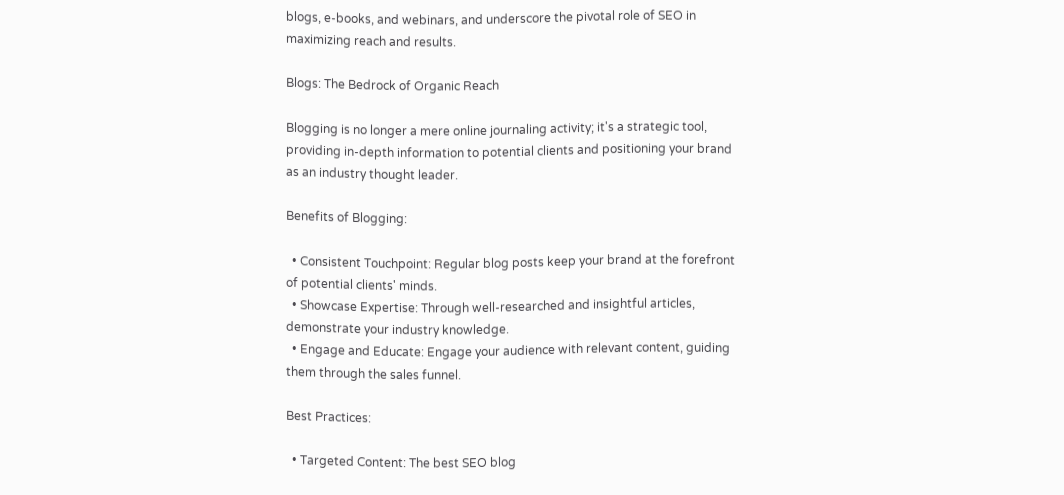blogs, e-books, and webinars, and underscore the pivotal role of SEO in maximizing reach and results.

Blogs: The Bedrock of Organic Reach

Blogging is no longer a mere online journaling activity; it's a strategic tool, providing in-depth information to potential clients and positioning your brand as an industry thought leader.

Benefits of Blogging:

  • Consistent Touchpoint: Regular blog posts keep your brand at the forefront of potential clients' minds.
  • Showcase Expertise: Through well-researched and insightful articles, demonstrate your industry knowledge.
  • Engage and Educate: Engage your audience with relevant content, guiding them through the sales funnel.

Best Practices:

  • Targeted Content: The best SEO blog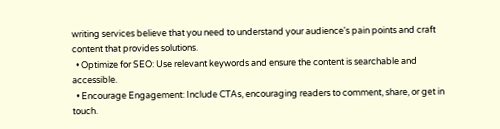writing services believe that you need to understand your audience's pain points and craft content that provides solutions.
  • Optimize for SEO: Use relevant keywords and ensure the content is searchable and accessible.
  • Encourage Engagement: Include CTAs, encouraging readers to comment, share, or get in touch.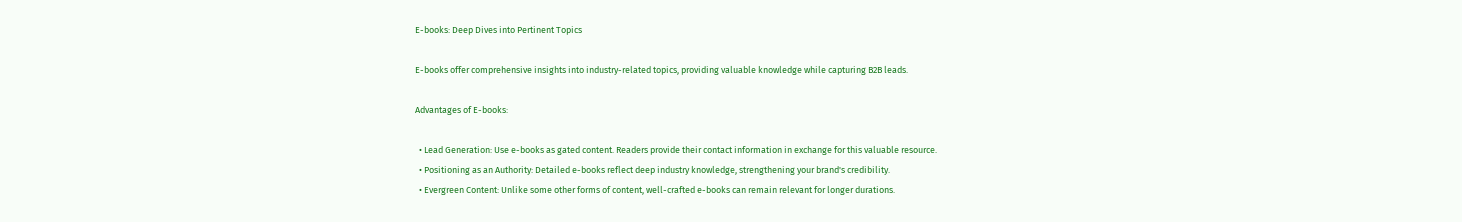E-books: Deep Dives into Pertinent Topics

E-books offer comprehensive insights into industry-related topics, providing valuable knowledge while capturing B2B leads.

Advantages of E-books:

  • Lead Generation: Use e-books as gated content. Readers provide their contact information in exchange for this valuable resource.
  • Positioning as an Authority: Detailed e-books reflect deep industry knowledge, strengthening your brand's credibility.
  • Evergreen Content: Unlike some other forms of content, well-crafted e-books can remain relevant for longer durations.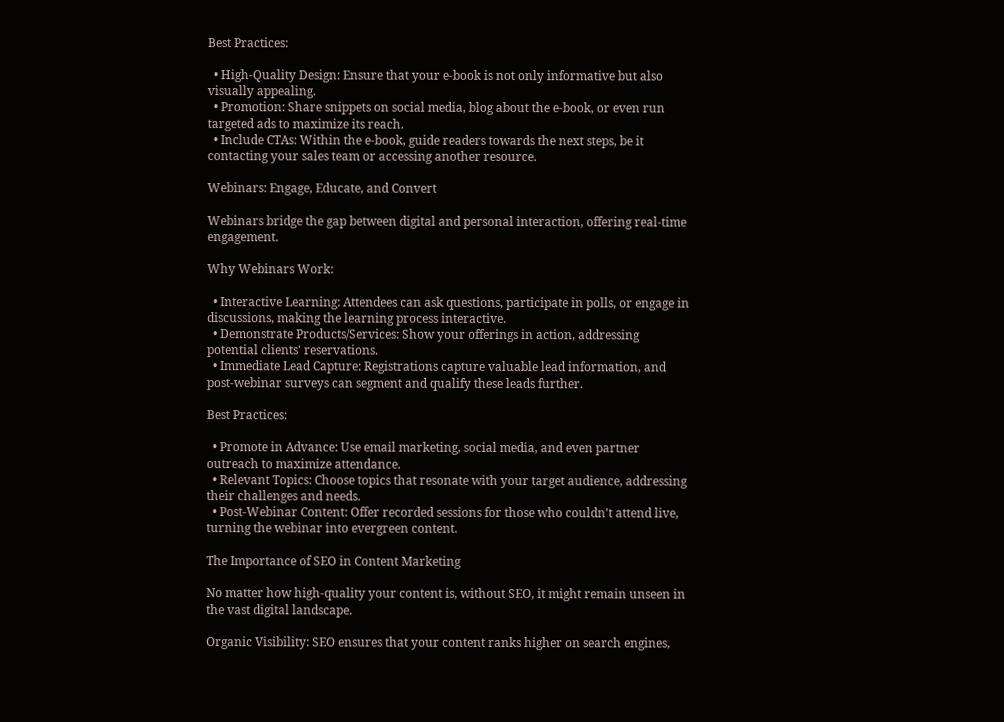Best Practices:

  • High-Quality Design: Ensure that your e-book is not only informative but also visually appealing.
  • Promotion: Share snippets on social media, blog about the e-book, or even run targeted ads to maximize its reach.
  • Include CTAs: Within the e-book, guide readers towards the next steps, be it contacting your sales team or accessing another resource.

Webinars: Engage, Educate, and Convert

Webinars bridge the gap between digital and personal interaction, offering real-time engagement.

Why Webinars Work:

  • Interactive Learning: Attendees can ask questions, participate in polls, or engage in discussions, making the learning process interactive.
  • Demonstrate Products/Services: Show your offerings in action, addressing potential clients' reservations.
  • Immediate Lead Capture: Registrations capture valuable lead information, and post-webinar surveys can segment and qualify these leads further.

Best Practices:

  • Promote in Advance: Use email marketing, social media, and even partner outreach to maximize attendance.
  • Relevant Topics: Choose topics that resonate with your target audience, addressing their challenges and needs.
  • Post-Webinar Content: Offer recorded sessions for those who couldn't attend live, turning the webinar into evergreen content.

The Importance of SEO in Content Marketing

No matter how high-quality your content is, without SEO, it might remain unseen in the vast digital landscape.

Organic Visibility: SEO ensures that your content ranks higher on search engines,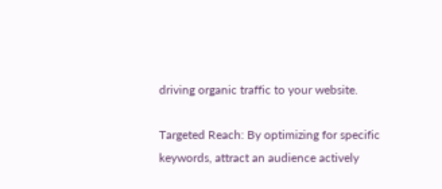driving organic traffic to your website.

Targeted Reach: By optimizing for specific keywords, attract an audience actively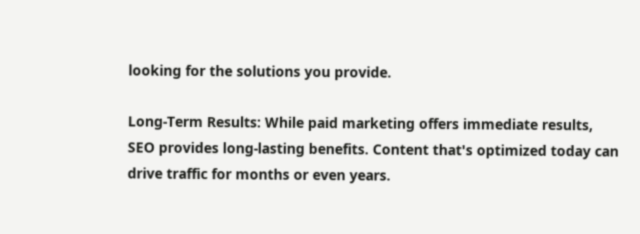looking for the solutions you provide.

Long-Term Results: While paid marketing offers immediate results, SEO provides long-lasting benefits. Content that's optimized today can drive traffic for months or even years.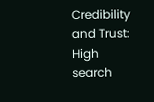Credibility and Trust: High search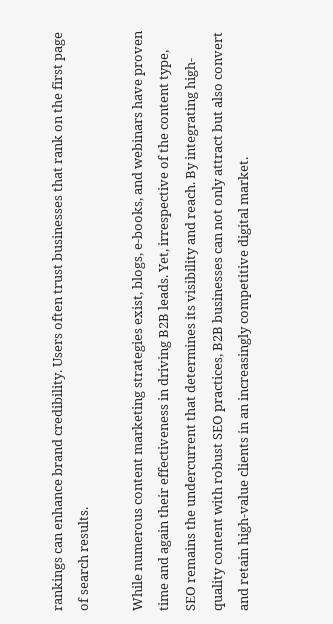rankings can enhance brand credibility. Users often trust businesses that rank on the first page of search results.

While numerous content marketing strategies exist, blogs, e-books, and webinars have proven time and again their effectiveness in driving B2B leads. Yet, irrespective of the content type, SEO remains the undercurrent that determines its visibility and reach. By integrating high-quality content with robust SEO practices, B2B businesses can not only attract but also convert and retain high-value clients in an increasingly competitive digital market.